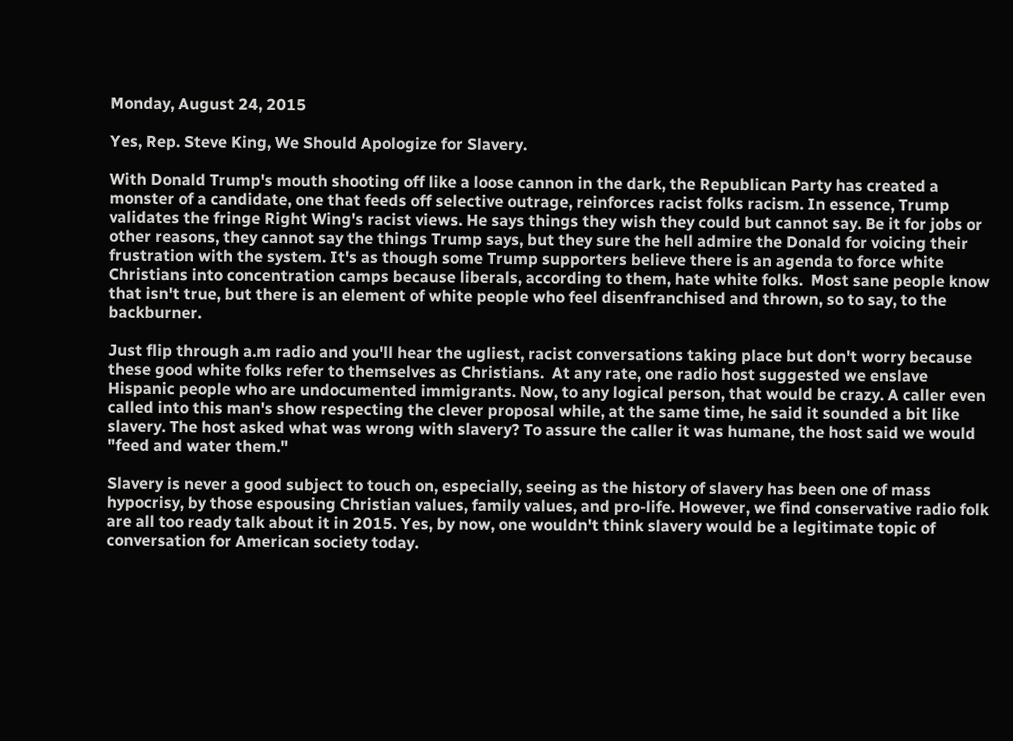Monday, August 24, 2015

Yes, Rep. Steve King, We Should Apologize for Slavery.

With Donald Trump's mouth shooting off like a loose cannon in the dark, the Republican Party has created a monster of a candidate, one that feeds off selective outrage, reinforces racist folks racism. In essence, Trump validates the fringe Right Wing's racist views. He says things they wish they could but cannot say. Be it for jobs or other reasons, they cannot say the things Trump says, but they sure the hell admire the Donald for voicing their frustration with the system. It's as though some Trump supporters believe there is an agenda to force white Christians into concentration camps because liberals, according to them, hate white folks.  Most sane people know that isn't true, but there is an element of white people who feel disenfranchised and thrown, so to say, to the backburner.

Just flip through a.m radio and you'll hear the ugliest, racist conversations taking place but don't worry because these good white folks refer to themselves as Christians.  At any rate, one radio host suggested we enslave Hispanic people who are undocumented immigrants. Now, to any logical person, that would be crazy. A caller even called into this man's show respecting the clever proposal while, at the same time, he said it sounded a bit like slavery. The host asked what was wrong with slavery? To assure the caller it was humane, the host said we would "feed and water them."

Slavery is never a good subject to touch on, especially, seeing as the history of slavery has been one of mass hypocrisy, by those espousing Christian values, family values, and pro-life. However, we find conservative radio folk are all too ready talk about it in 2015. Yes, by now, one wouldn't think slavery would be a legitimate topic of conversation for American society today.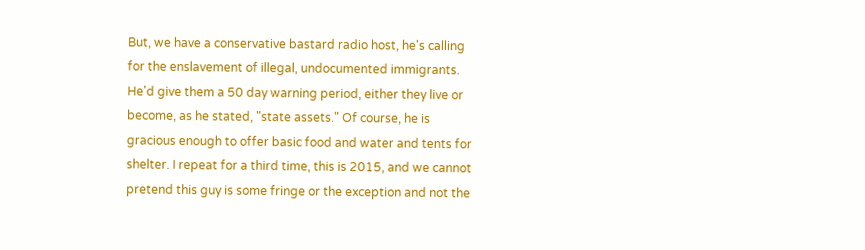But, we have a conservative bastard radio host, he's calling for the enslavement of illegal, undocumented immigrants. He'd give them a 50 day warning period, either they live or become, as he stated, "state assets." Of course, he is gracious enough to offer basic food and water and tents for shelter. I repeat for a third time, this is 2015, and we cannot pretend this guy is some fringe or the exception and not the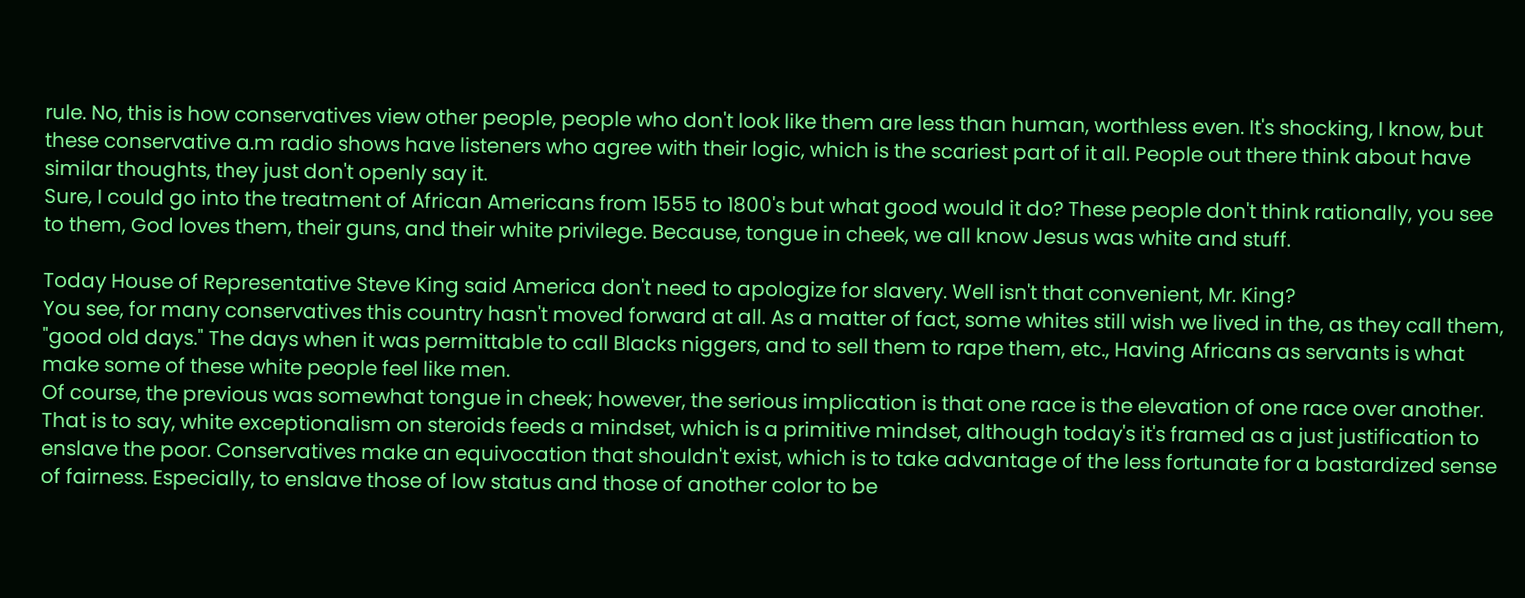rule. No, this is how conservatives view other people, people who don't look like them are less than human, worthless even. It's shocking, I know, but these conservative a.m radio shows have listeners who agree with their logic, which is the scariest part of it all. People out there think about have similar thoughts, they just don't openly say it.
Sure, I could go into the treatment of African Americans from 1555 to 1800's but what good would it do? These people don't think rationally, you see to them, God loves them, their guns, and their white privilege. Because, tongue in cheek, we all know Jesus was white and stuff.

Today House of Representative Steve King said America don't need to apologize for slavery. Well isn't that convenient, Mr. King?
You see, for many conservatives this country hasn't moved forward at all. As a matter of fact, some whites still wish we lived in the, as they call them, "good old days." The days when it was permittable to call Blacks niggers, and to sell them to rape them, etc., Having Africans as servants is what make some of these white people feel like men.
Of course, the previous was somewhat tongue in cheek; however, the serious implication is that one race is the elevation of one race over another. That is to say, white exceptionalism on steroids feeds a mindset, which is a primitive mindset, although today's it's framed as a just justification to enslave the poor. Conservatives make an equivocation that shouldn't exist, which is to take advantage of the less fortunate for a bastardized sense of fairness. Especially, to enslave those of low status and those of another color to be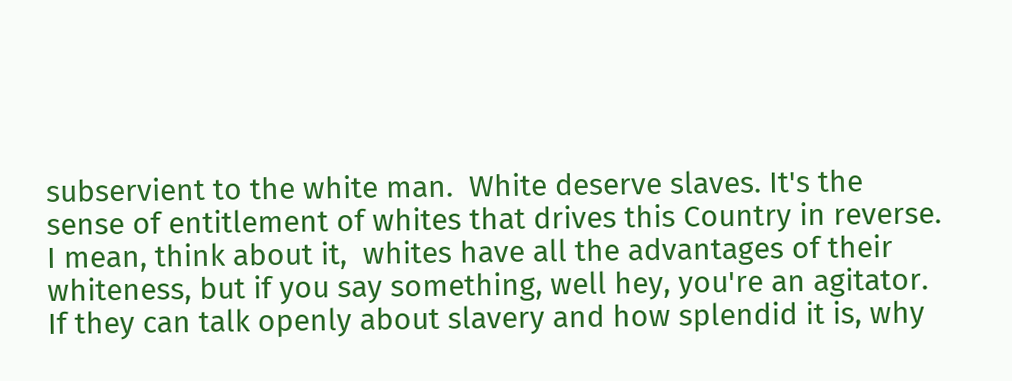subservient to the white man.  White deserve slaves. It's the sense of entitlement of whites that drives this Country in reverse. I mean, think about it,  whites have all the advantages of their whiteness, but if you say something, well hey, you're an agitator. If they can talk openly about slavery and how splendid it is, why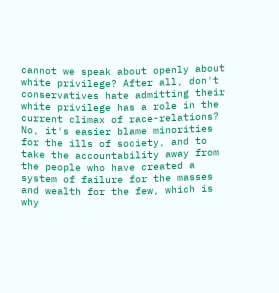cannot we speak about openly about white privilege? After all, don't conservatives hate admitting their white privilege has a role in the current climax of race-relations? No, it's easier blame minorities for the ills of society, and to take the accountability away from the people who have created a system of failure for the masses and wealth for the few, which is why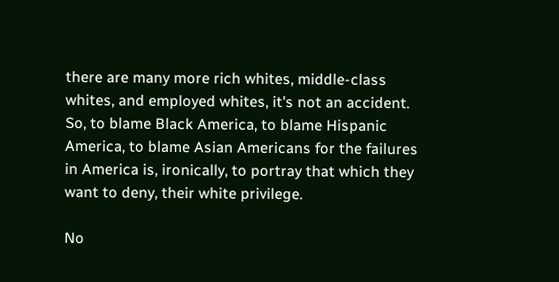there are many more rich whites, middle-class whites, and employed whites, it's not an accident. So, to blame Black America, to blame Hispanic America, to blame Asian Americans for the failures in America is, ironically, to portray that which they want to deny, their white privilege.

No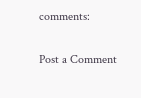comments:

Post a Comment